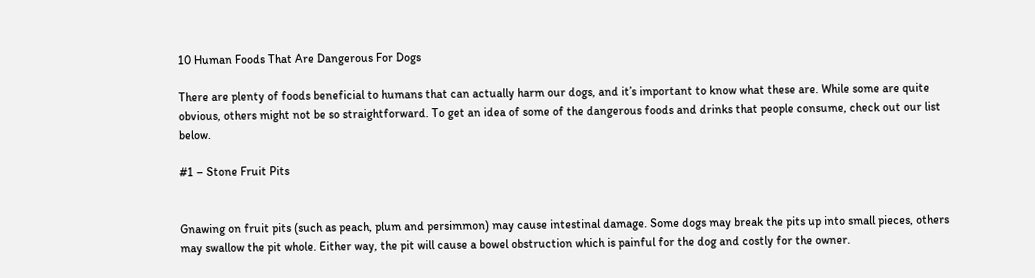10 Human Foods That Are Dangerous For Dogs

There are plenty of foods beneficial to humans that can actually harm our dogs, and it’s important to know what these are. While some are quite obvious, others might not be so straightforward. To get an idea of some of the dangerous foods and drinks that people consume, check out our list below.

#1 – Stone Fruit Pits


Gnawing on fruit pits (such as peach, plum and persimmon) may cause intestinal damage. Some dogs may break the pits up into small pieces, others may swallow the pit whole. Either way, the pit will cause a bowel obstruction which is painful for the dog and costly for the owner.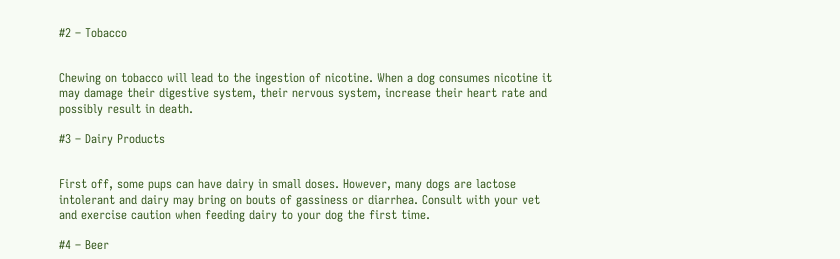#2 – Tobacco


Chewing on tobacco will lead to the ingestion of nicotine. When a dog consumes nicotine it may damage their digestive system, their nervous system, increase their heart rate and possibly result in death.

#3 – Dairy Products


First off, some pups can have dairy in small doses. However, many dogs are lactose intolerant and dairy may bring on bouts of gassiness or diarrhea. Consult with your vet and exercise caution when feeding dairy to your dog the first time.

#4 – Beer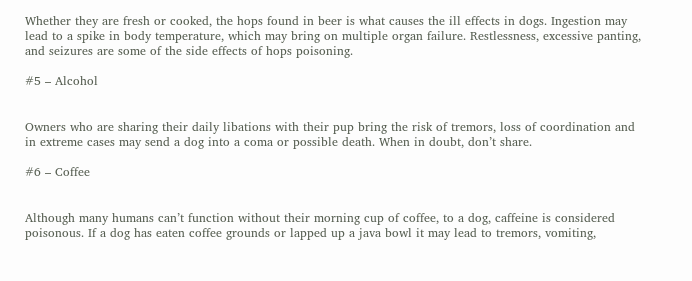Whether they are fresh or cooked, the hops found in beer is what causes the ill effects in dogs. Ingestion may lead to a spike in body temperature, which may bring on multiple organ failure. Restlessness, excessive panting, and seizures are some of the side effects of hops poisoning.

#5 – Alcohol


Owners who are sharing their daily libations with their pup bring the risk of tremors, loss of coordination and in extreme cases may send a dog into a coma or possible death. When in doubt, don’t share.

#6 – Coffee


Although many humans can’t function without their morning cup of coffee, to a dog, caffeine is considered poisonous. If a dog has eaten coffee grounds or lapped up a java bowl it may lead to tremors, vomiting,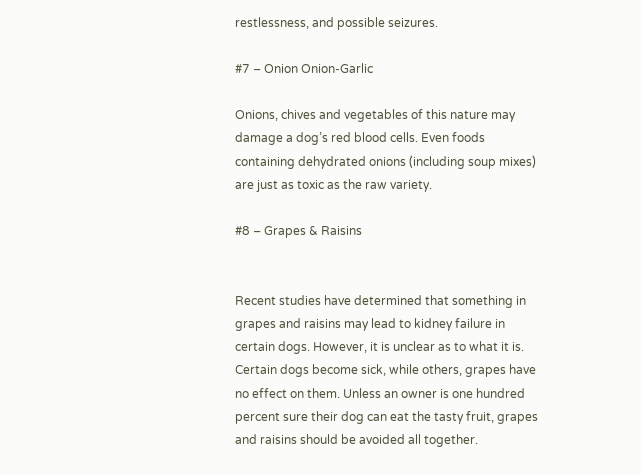restlessness, and possible seizures.

#7 – Onion Onion-Garlic

Onions, chives and vegetables of this nature may damage a dog’s red blood cells. Even foods containing dehydrated onions (including soup mixes) are just as toxic as the raw variety.

#8 – Grapes & Raisins


Recent studies have determined that something in grapes and raisins may lead to kidney failure in certain dogs. However, it is unclear as to what it is. Certain dogs become sick, while others, grapes have no effect on them. Unless an owner is one hundred percent sure their dog can eat the tasty fruit, grapes and raisins should be avoided all together.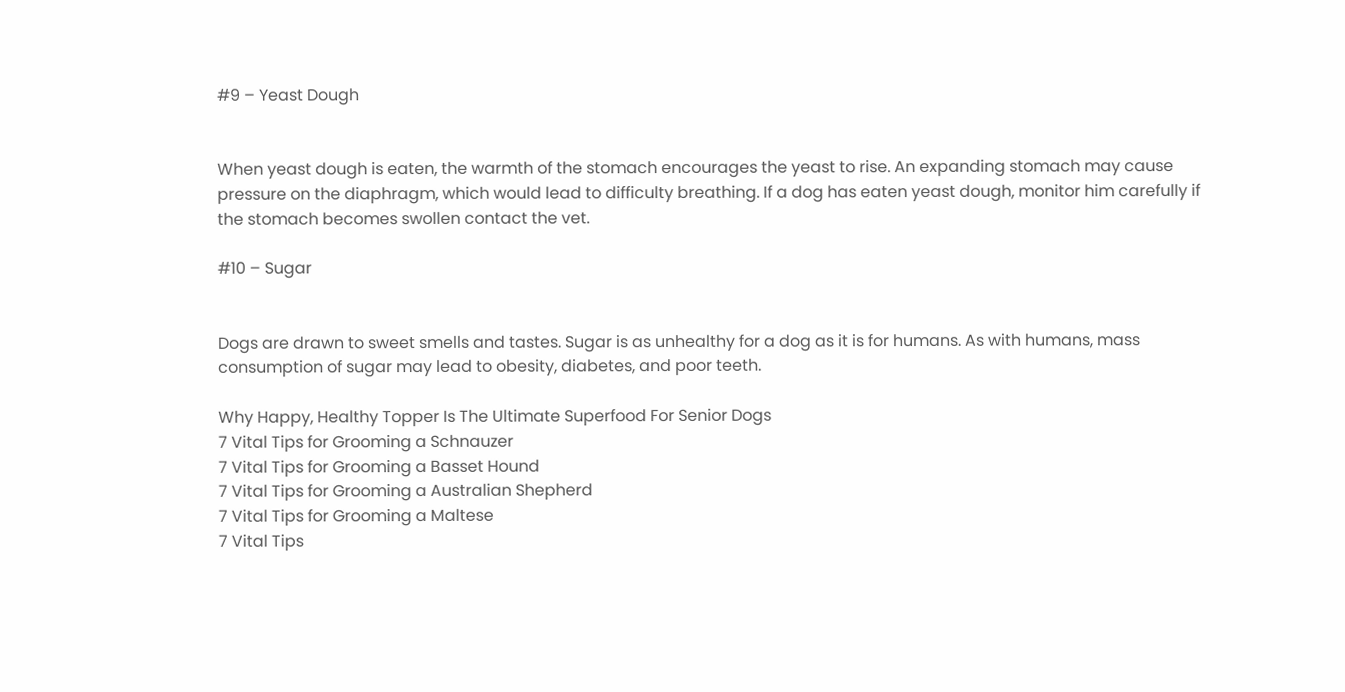#9 – Yeast Dough


When yeast dough is eaten, the warmth of the stomach encourages the yeast to rise. An expanding stomach may cause pressure on the diaphragm, which would lead to difficulty breathing. If a dog has eaten yeast dough, monitor him carefully if the stomach becomes swollen contact the vet.

#10 – Sugar


Dogs are drawn to sweet smells and tastes. Sugar is as unhealthy for a dog as it is for humans. As with humans, mass consumption of sugar may lead to obesity, diabetes, and poor teeth.

Why Happy, Healthy Topper Is The Ultimate Superfood For Senior Dogs
7 Vital Tips for Grooming a Schnauzer
7 Vital Tips for Grooming a Basset Hound
7 Vital Tips for Grooming a Australian Shepherd
7 Vital Tips for Grooming a Maltese
7 Vital Tips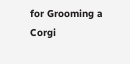for Grooming a Corgi